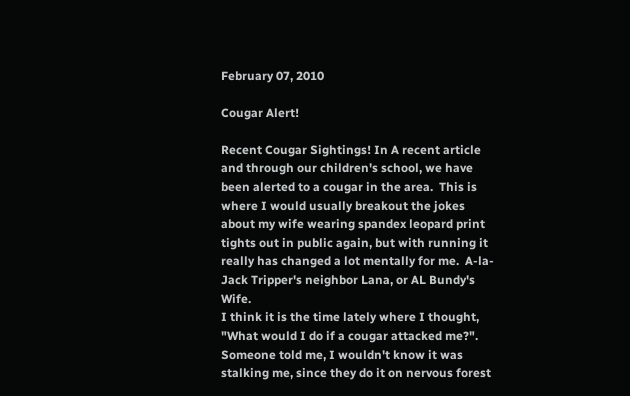February 07, 2010

Cougar Alert!

Recent Cougar Sightings! In A recent article and through our children's school, we have been alerted to a cougar in the area.  This is where I would usually breakout the jokes about my wife wearing spandex leopard print tights out in public again, but with running it really has changed a lot mentally for me.  A-la-Jack Tripper's neighbor Lana, or AL Bundy's Wife.
I think it is the time lately where I thought, "What would I do if a cougar attacked me?".  Someone told me, I wouldn't know it was stalking me, since they do it on nervous forest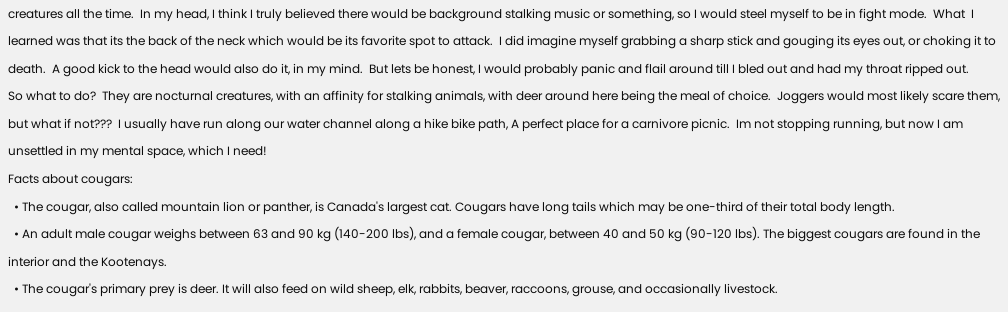creatures all the time.  In my head, I think I truly believed there would be background stalking music or something, so I would steel myself to be in fight mode.  What  I learned was that its the back of the neck which would be its favorite spot to attack.  I did imagine myself grabbing a sharp stick and gouging its eyes out, or choking it to death.  A good kick to the head would also do it, in my mind.  But lets be honest, I would probably panic and flail around till I bled out and had my throat ripped out.
So what to do?  They are nocturnal creatures, with an affinity for stalking animals, with deer around here being the meal of choice.  Joggers would most likely scare them, but what if not???  I usually have run along our water channel along a hike bike path, A perfect place for a carnivore picnic.  Im not stopping running, but now I am unsettled in my mental space, which I need!
Facts about cougars:
  • The cougar, also called mountain lion or panther, is Canada's largest cat. Cougars have long tails which may be one-third of their total body length.
  • An adult male cougar weighs between 63 and 90 kg (140-200 lbs), and a female cougar, between 40 and 50 kg (90-120 lbs). The biggest cougars are found in the interior and the Kootenays.
  • The cougar's primary prey is deer. It will also feed on wild sheep, elk, rabbits, beaver, raccoons, grouse, and occasionally livestock.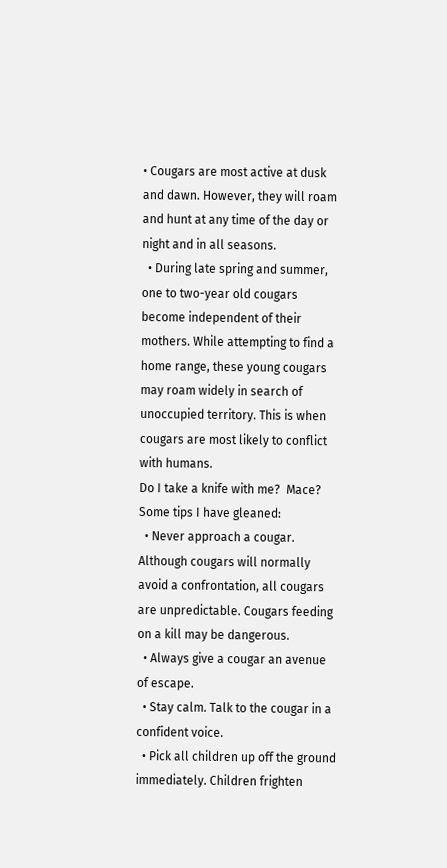• Cougars are most active at dusk and dawn. However, they will roam and hunt at any time of the day or night and in all seasons.
  • During late spring and summer, one to two-year old cougars become independent of their mothers. While attempting to find a home range, these young cougars may roam widely in search of unoccupied territory. This is when cougars are most likely to conflict with humans.
Do I take a knife with me?  Mace?
Some tips I have gleaned:
  • Never approach a cougar. Although cougars will normally avoid a confrontation, all cougars are unpredictable. Cougars feeding on a kill may be dangerous.
  • Always give a cougar an avenue of escape.
  • Stay calm. Talk to the cougar in a confident voice.
  • Pick all children up off the ground immediately. Children frighten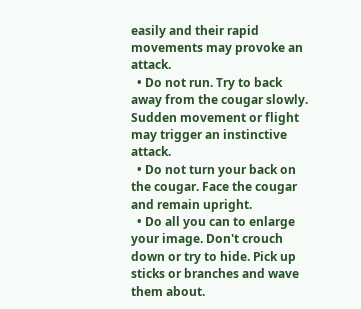easily and their rapid movements may provoke an attack.
  • Do not run. Try to back away from the cougar slowly. Sudden movement or flight may trigger an instinctive attack.
  • Do not turn your back on the cougar. Face the cougar and remain upright.
  • Do all you can to enlarge your image. Don't crouch down or try to hide. Pick up sticks or branches and wave them about.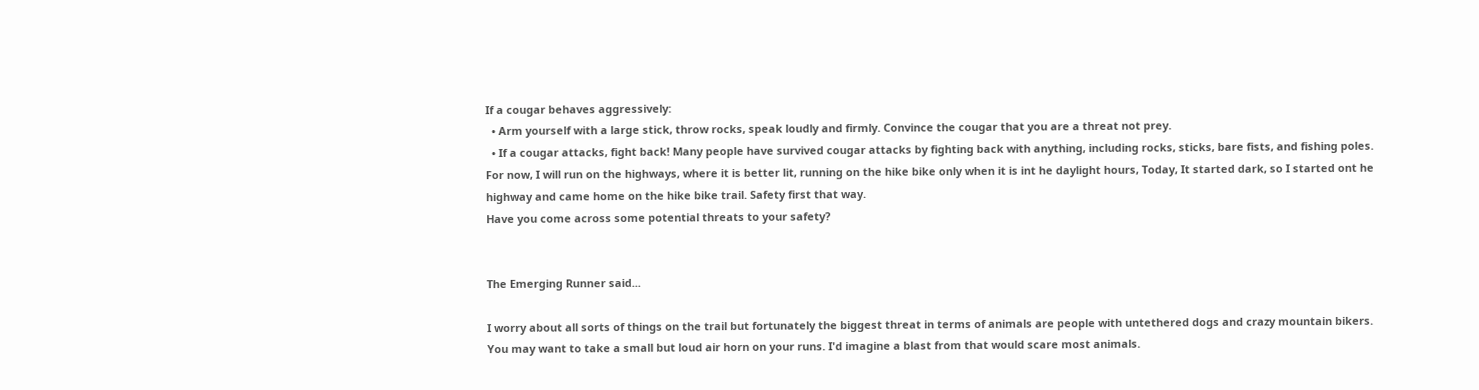If a cougar behaves aggressively:
  • Arm yourself with a large stick, throw rocks, speak loudly and firmly. Convince the cougar that you are a threat not prey.
  • If a cougar attacks, fight back! Many people have survived cougar attacks by fighting back with anything, including rocks, sticks, bare fists, and fishing poles.
For now, I will run on the highways, where it is better lit, running on the hike bike only when it is int he daylight hours, Today, It started dark, so I started ont he highway and came home on the hike bike trail. Safety first that way.
Have you come across some potential threats to your safety?


The Emerging Runner said...

I worry about all sorts of things on the trail but fortunately the biggest threat in terms of animals are people with untethered dogs and crazy mountain bikers. You may want to take a small but loud air horn on your runs. I'd imagine a blast from that would scare most animals.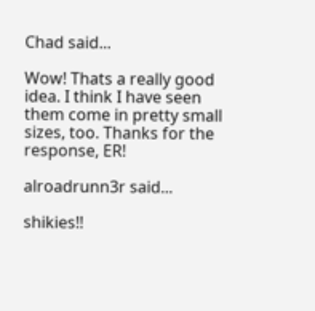Chad said...

Wow! Thats a really good idea. I think I have seen them come in pretty small sizes, too. Thanks for the response, ER!

alroadrunn3r said...

shikies!!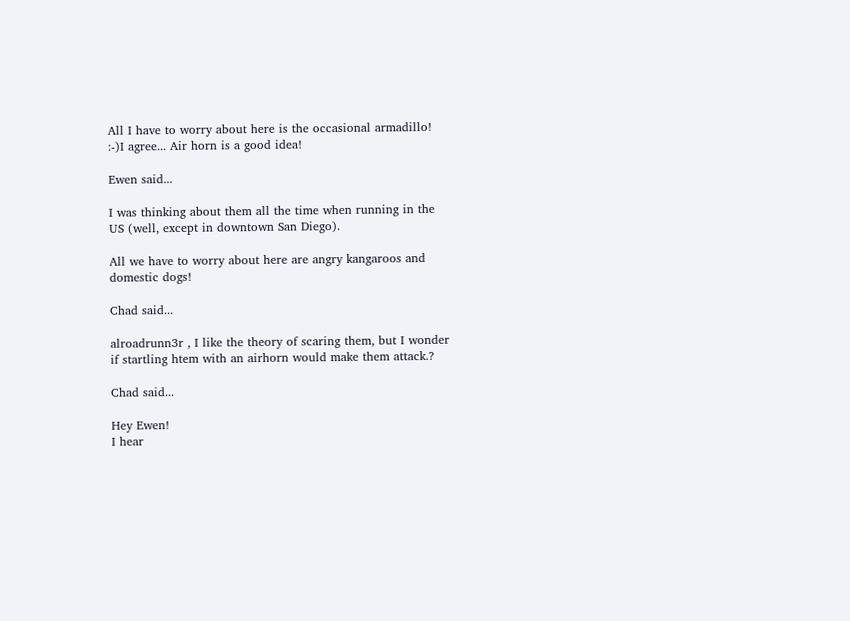All I have to worry about here is the occasional armadillo! :-)I agree... Air horn is a good idea!

Ewen said...

I was thinking about them all the time when running in the US (well, except in downtown San Diego).

All we have to worry about here are angry kangaroos and domestic dogs!

Chad said...

alroadrunn3r , I like the theory of scaring them, but I wonder if startling htem with an airhorn would make them attack.?

Chad said...

Hey Ewen!
I hear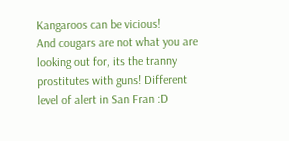Kangaroos can be vicious!
And cougars are not what you are looking out for, its the tranny prostitutes with guns! Different level of alert in San Fran :D